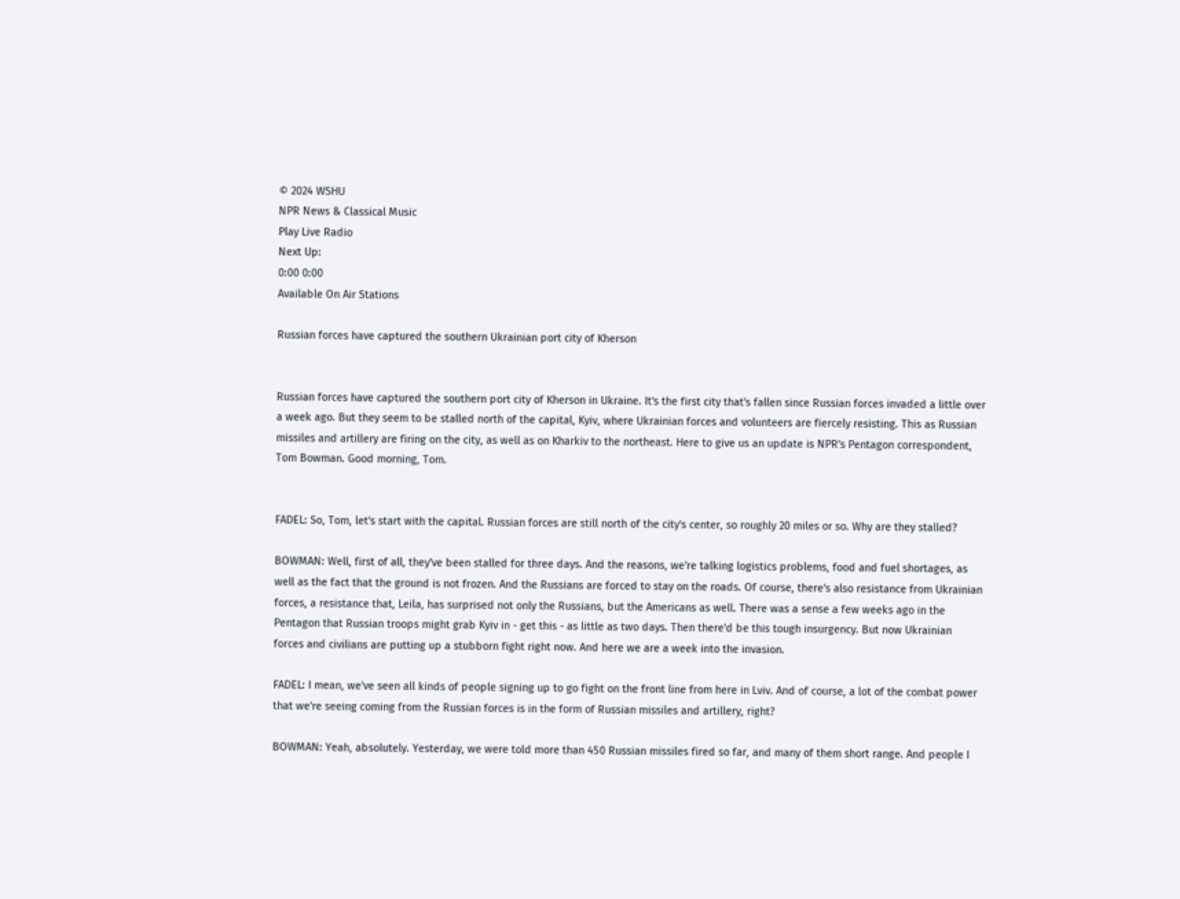© 2024 WSHU
NPR News & Classical Music
Play Live Radio
Next Up:
0:00 0:00
Available On Air Stations

Russian forces have captured the southern Ukrainian port city of Kherson


Russian forces have captured the southern port city of Kherson in Ukraine. It's the first city that's fallen since Russian forces invaded a little over a week ago. But they seem to be stalled north of the capital, Kyiv, where Ukrainian forces and volunteers are fiercely resisting. This as Russian missiles and artillery are firing on the city, as well as on Kharkiv to the northeast. Here to give us an update is NPR's Pentagon correspondent, Tom Bowman. Good morning, Tom.


FADEL: So, Tom, let's start with the capital. Russian forces are still north of the city's center, so roughly 20 miles or so. Why are they stalled?

BOWMAN: Well, first of all, they've been stalled for three days. And the reasons, we're talking logistics problems, food and fuel shortages, as well as the fact that the ground is not frozen. And the Russians are forced to stay on the roads. Of course, there's also resistance from Ukrainian forces, a resistance that, Leila, has surprised not only the Russians, but the Americans as well. There was a sense a few weeks ago in the Pentagon that Russian troops might grab Kyiv in - get this - as little as two days. Then there'd be this tough insurgency. But now Ukrainian forces and civilians are putting up a stubborn fight right now. And here we are a week into the invasion.

FADEL: I mean, we've seen all kinds of people signing up to go fight on the front line from here in Lviv. And of course, a lot of the combat power that we're seeing coming from the Russian forces is in the form of Russian missiles and artillery, right?

BOWMAN: Yeah, absolutely. Yesterday, we were told more than 450 Russian missiles fired so far, and many of them short range. And people I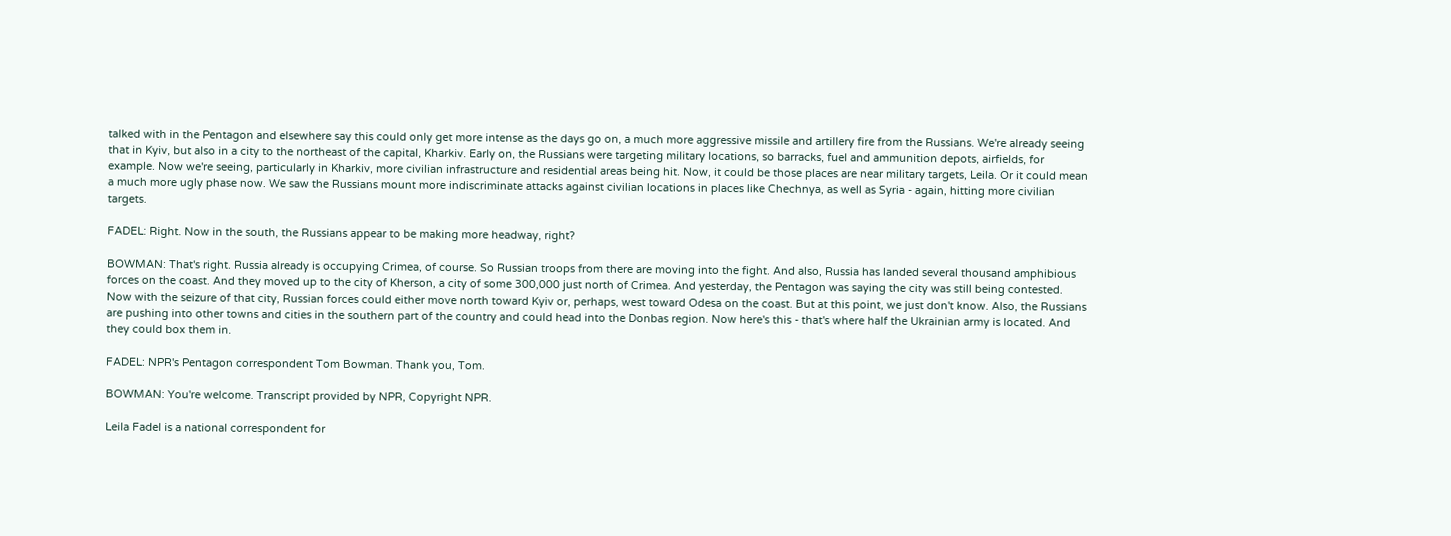talked with in the Pentagon and elsewhere say this could only get more intense as the days go on, a much more aggressive missile and artillery fire from the Russians. We're already seeing that in Kyiv, but also in a city to the northeast of the capital, Kharkiv. Early on, the Russians were targeting military locations, so barracks, fuel and ammunition depots, airfields, for example. Now we're seeing, particularly in Kharkiv, more civilian infrastructure and residential areas being hit. Now, it could be those places are near military targets, Leila. Or it could mean a much more ugly phase now. We saw the Russians mount more indiscriminate attacks against civilian locations in places like Chechnya, as well as Syria - again, hitting more civilian targets.

FADEL: Right. Now in the south, the Russians appear to be making more headway, right?

BOWMAN: That's right. Russia already is occupying Crimea, of course. So Russian troops from there are moving into the fight. And also, Russia has landed several thousand amphibious forces on the coast. And they moved up to the city of Kherson, a city of some 300,000 just north of Crimea. And yesterday, the Pentagon was saying the city was still being contested. Now with the seizure of that city, Russian forces could either move north toward Kyiv or, perhaps, west toward Odesa on the coast. But at this point, we just don't know. Also, the Russians are pushing into other towns and cities in the southern part of the country and could head into the Donbas region. Now here's this - that's where half the Ukrainian army is located. And they could box them in.

FADEL: NPR's Pentagon correspondent Tom Bowman. Thank you, Tom.

BOWMAN: You're welcome. Transcript provided by NPR, Copyright NPR.

Leila Fadel is a national correspondent for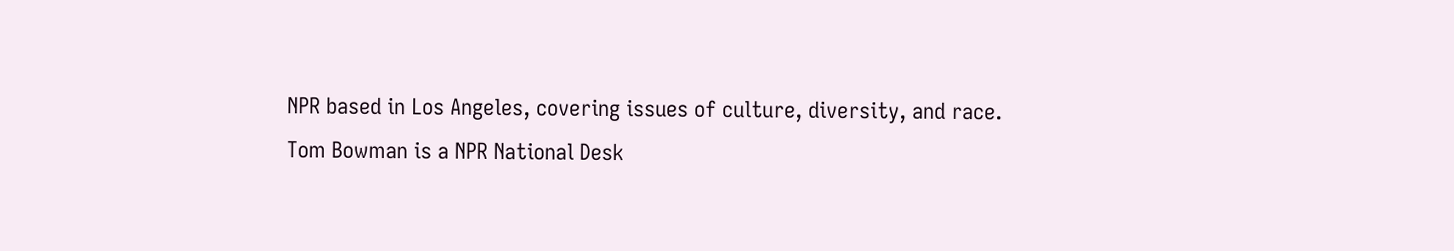NPR based in Los Angeles, covering issues of culture, diversity, and race.
Tom Bowman is a NPR National Desk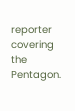reporter covering the Pentagon.